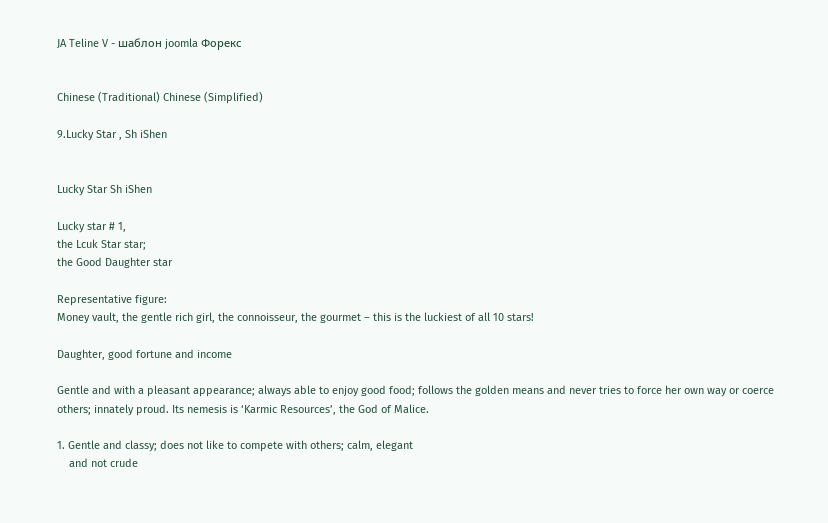JA Teline V - шаблон joomla Форекс


Chinese (Traditional) Chinese (Simplified)

9.Lucky Star , Sh iShen


Lucky Star Sh iShen

Lucky star # 1,
the Lcuk Star star;
the Good Daughter star

Representative figure:
Money vault, the gentle rich girl, the connoisseur, the gourmet – this is the luckiest of all 10 stars!

Daughter, good fortune and income

Gentle and with a pleasant appearance; always able to enjoy good food; follows the golden means and never tries to force her own way or coerce others; innately proud. Its nemesis is ‘Karmic Resources’, the God of Malice.

1. Gentle and classy; does not like to compete with others; calm, elegant
    and not crude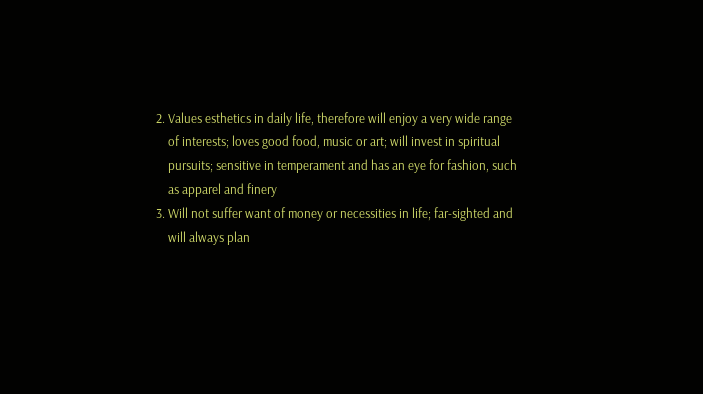2. Values esthetics in daily life, therefore will enjoy a very wide range
    of interests; loves good food, music or art; will invest in spiritual
    pursuits; sensitive in temperament and has an eye for fashion, such
    as apparel and finery
3. Will not suffer want of money or necessities in life; far-sighted and
    will always plan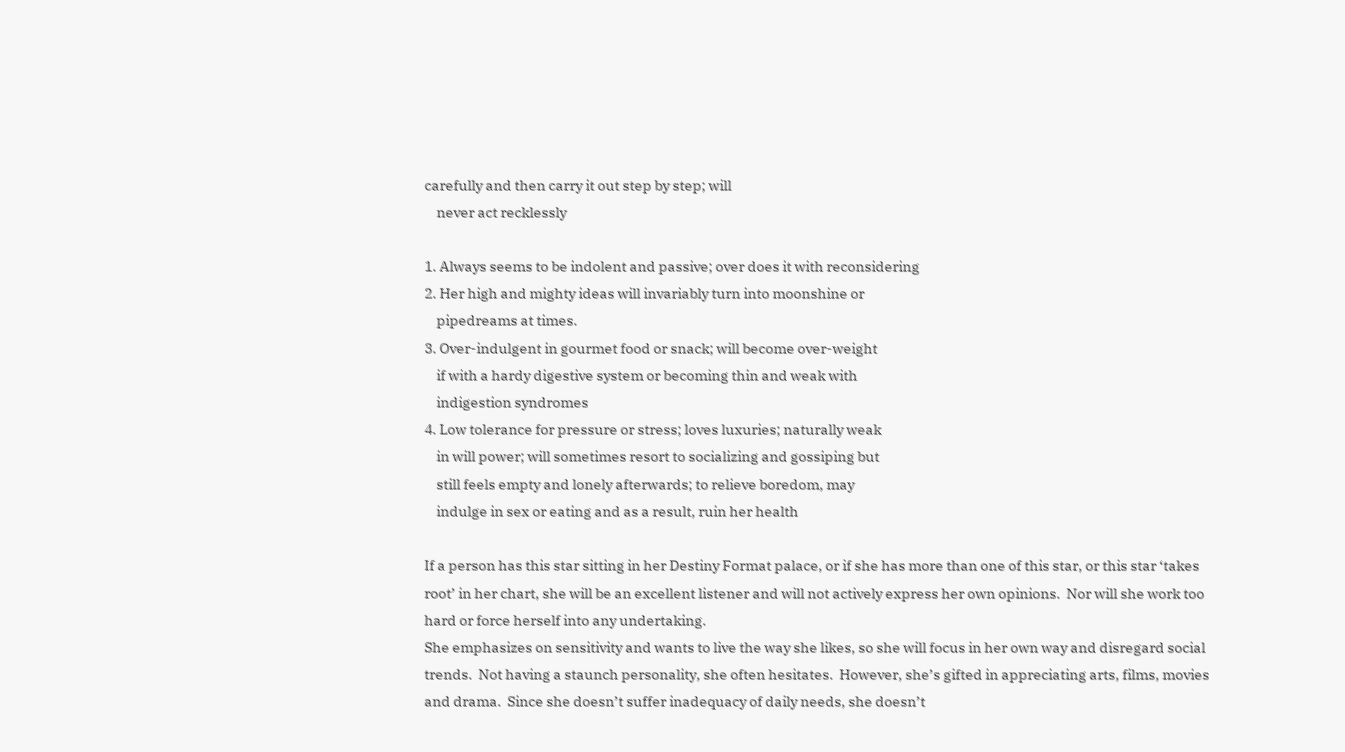carefully and then carry it out step by step; will
    never act recklessly

1. Always seems to be indolent and passive; over does it with reconsidering
2. Her high and mighty ideas will invariably turn into moonshine or
    pipedreams at times.
3. Over-indulgent in gourmet food or snack; will become over-weight
    if with a hardy digestive system or becoming thin and weak with
    indigestion syndromes
4. Low tolerance for pressure or stress; loves luxuries; naturally weak
    in will power; will sometimes resort to socializing and gossiping but
    still feels empty and lonely afterwards; to relieve boredom, may
    indulge in sex or eating and as a result, ruin her health

If a person has this star sitting in her Destiny Format palace, or if she has more than one of this star, or this star ‘takes root’ in her chart, she will be an excellent listener and will not actively express her own opinions.  Nor will she work too hard or force herself into any undertaking.
She emphasizes on sensitivity and wants to live the way she likes, so she will focus in her own way and disregard social trends.  Not having a staunch personality, she often hesitates.  However, she’s gifted in appreciating arts, films, movies and drama.  Since she doesn’t suffer inadequacy of daily needs, she doesn’t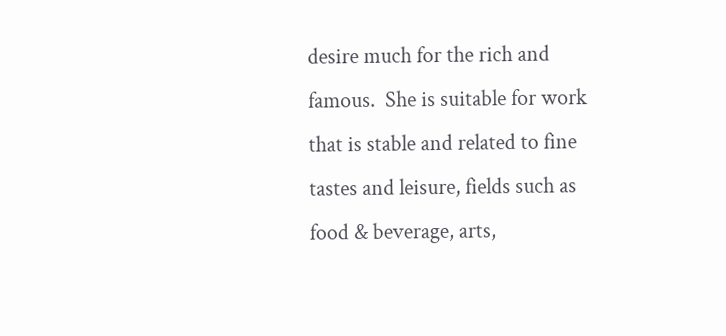desire much for the rich and famous.  She is suitable for work that is stable and related to fine
tastes and leisure, fields such as food & beverage, arts,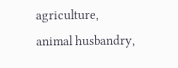agriculture,
animal husbandry,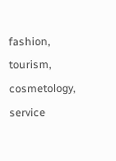fashion, tourism, cosmetology, service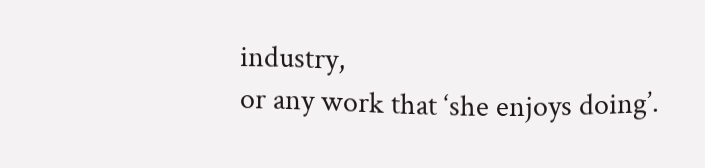industry,
or any work that ‘she enjoys doing’.